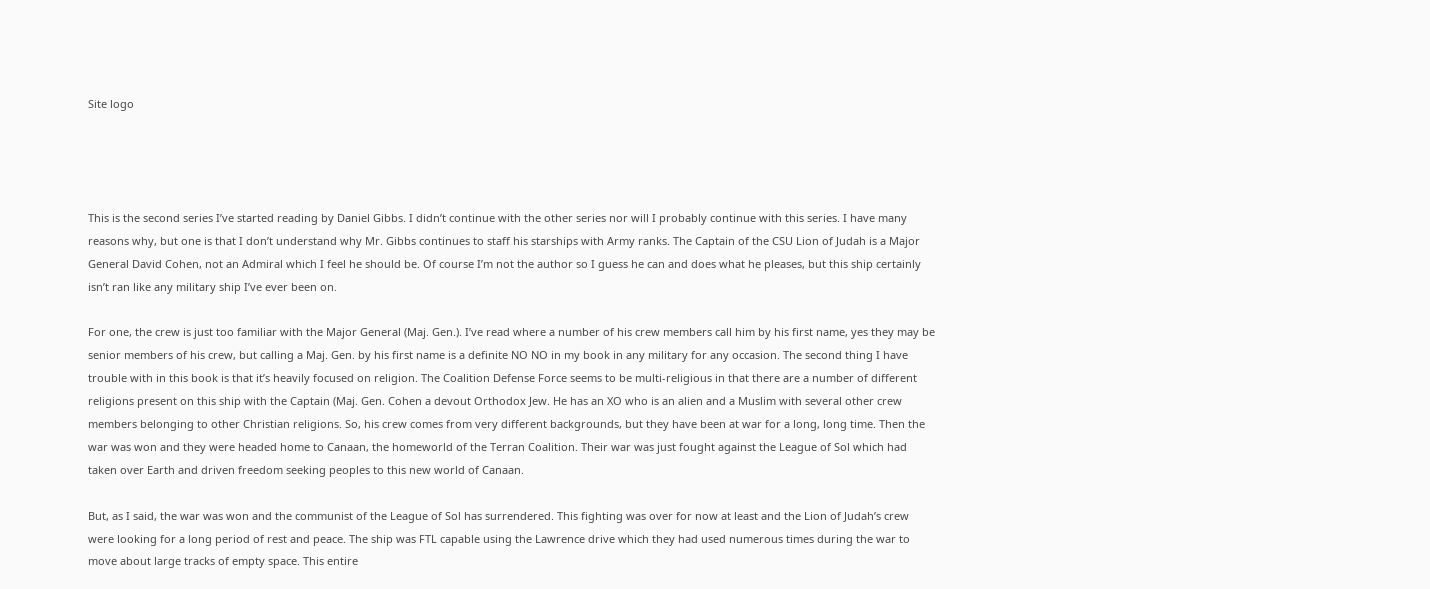Site logo




This is the second series I’ve started reading by Daniel Gibbs. I didn’t continue with the other series nor will I probably continue with this series. I have many reasons why, but one is that I don’t understand why Mr. Gibbs continues to staff his starships with Army ranks. The Captain of the CSU Lion of Judah is a Major General David Cohen, not an Admiral which I feel he should be. Of course I’m not the author so I guess he can and does what he pleases, but this ship certainly isn’t ran like any military ship I’ve ever been on.

For one, the crew is just too familiar with the Major General (Maj. Gen.). I’ve read where a number of his crew members call him by his first name, yes they may be senior members of his crew, but calling a Maj. Gen. by his first name is a definite NO NO in my book in any military for any occasion. The second thing I have trouble with in this book is that it’s heavily focused on religion. The Coalition Defense Force seems to be multi-religious in that there are a number of different religions present on this ship with the Captain (Maj. Gen. Cohen a devout Orthodox Jew. He has an XO who is an alien and a Muslim with several other crew members belonging to other Christian religions. So, his crew comes from very different backgrounds, but they have been at war for a long, long time. Then the war was won and they were headed home to Canaan, the homeworld of the Terran Coalition. Their war was just fought against the League of Sol which had taken over Earth and driven freedom seeking peoples to this new world of Canaan.

But, as I said, the war was won and the communist of the League of Sol has surrendered. This fighting was over for now at least and the Lion of Judah’s crew were looking for a long period of rest and peace. The ship was FTL capable using the Lawrence drive which they had used numerous times during the war to move about large tracks of empty space. This entire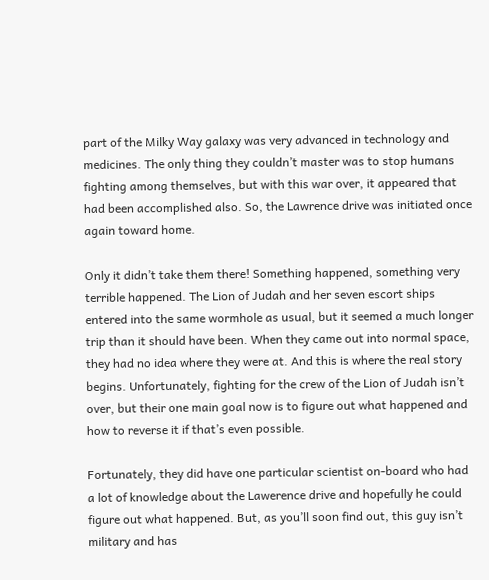part of the Milky Way galaxy was very advanced in technology and medicines. The only thing they couldn’t master was to stop humans fighting among themselves, but with this war over, it appeared that had been accomplished also. So, the Lawrence drive was initiated once again toward home.

Only it didn’t take them there! Something happened, something very terrible happened. The Lion of Judah and her seven escort ships entered into the same wormhole as usual, but it seemed a much longer trip than it should have been. When they came out into normal space, they had no idea where they were at. And this is where the real story begins. Unfortunately, fighting for the crew of the Lion of Judah isn’t over, but their one main goal now is to figure out what happened and how to reverse it if that’s even possible.

Fortunately, they did have one particular scientist on-board who had a lot of knowledge about the Lawerence drive and hopefully he could figure out what happened. But, as you’ll soon find out, this guy isn’t military and has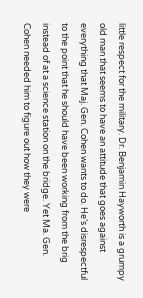little respect for the military. Dr. Benjamin Hayworth is a grumpy old man that seems to have an attitude that goes against everything that Maj. Gen. Cohen wants to do. He’s disrespectful to the point that he should have been working from the brig instead of at a science station on the bridge. Yet Ma. Gen. Cohen needed him to figure out how they were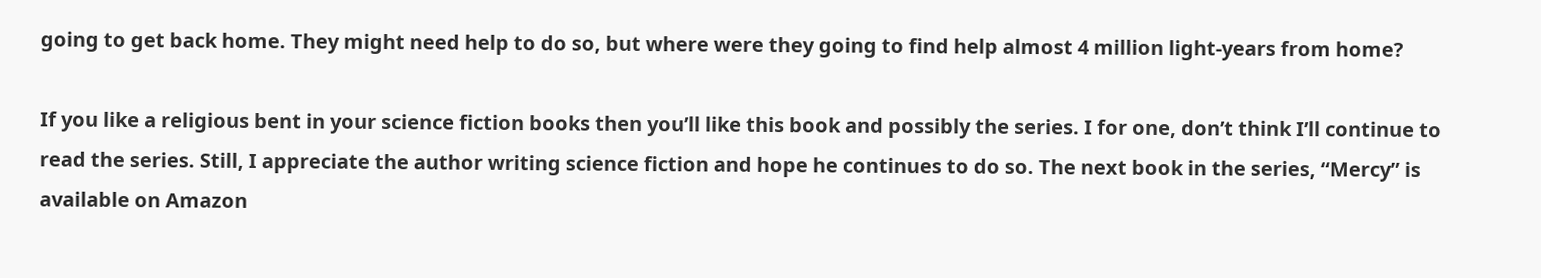going to get back home. They might need help to do so, but where were they going to find help almost 4 million light-years from home?

If you like a religious bent in your science fiction books then you’ll like this book and possibly the series. I for one, don’t think I’ll continue to read the series. Still, I appreciate the author writing science fiction and hope he continues to do so. The next book in the series, “Mercy” is available on Amazon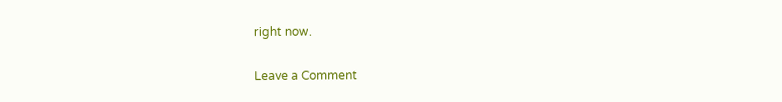right now.

Leave a Comment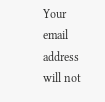Your email address will not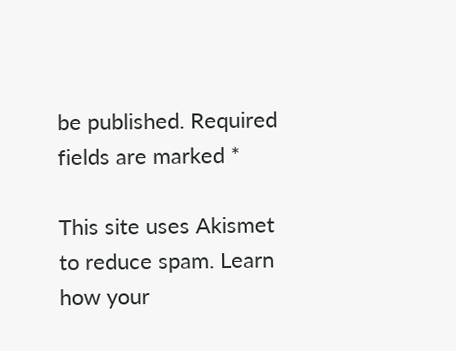be published. Required fields are marked *

This site uses Akismet to reduce spam. Learn how your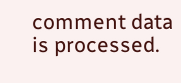comment data is processed.